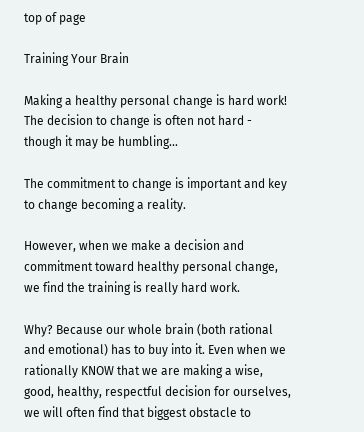top of page

Training Your Brain

Making a healthy personal change is hard work! The decision to change is often not hard - though it may be humbling...

The commitment to change is important and key to change becoming a reality.

However, when we make a decision and commitment toward healthy personal change, we find the training is really hard work.

Why? Because our whole brain (both rational and emotional) has to buy into it. Even when we rationally KNOW that we are making a wise, good, healthy, respectful decision for ourselves, we will often find that biggest obstacle to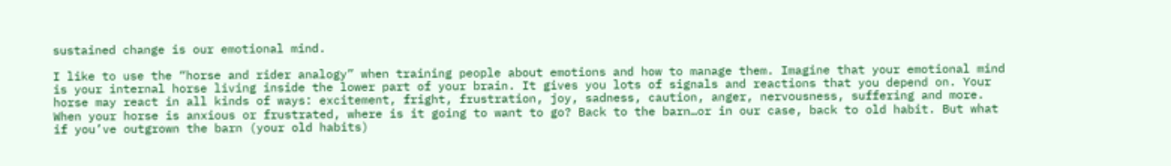sustained change is our emotional mind.

I like to use the “horse and rider analogy” when training people about emotions and how to manage them. Imagine that your emotional mind is your internal horse living inside the lower part of your brain. It gives you lots of signals and reactions that you depend on. Your horse may react in all kinds of ways: excitement, fright, frustration, joy, sadness, caution, anger, nervousness, suffering and more. When your horse is anxious or frustrated, where is it going to want to go? Back to the barn…or in our case, back to old habit. But what if you’ve outgrown the barn (your old habits)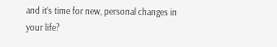and it’s time for new, personal changes in your life?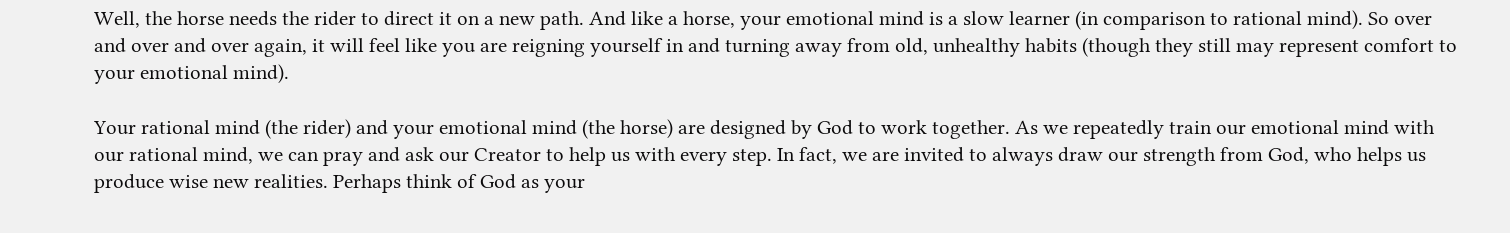Well, the horse needs the rider to direct it on a new path. And like a horse, your emotional mind is a slow learner (in comparison to rational mind). So over and over and over again, it will feel like you are reigning yourself in and turning away from old, unhealthy habits (though they still may represent comfort to your emotional mind).

Your rational mind (the rider) and your emotional mind (the horse) are designed by God to work together. As we repeatedly train our emotional mind with our rational mind, we can pray and ask our Creator to help us with every step. In fact, we are invited to always draw our strength from God, who helps us produce wise new realities. Perhaps think of God as your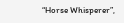“Horse Whisperer”,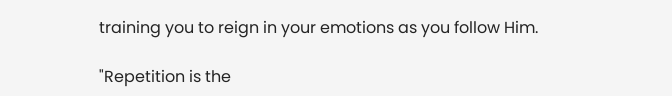training you to reign in your emotions as you follow Him.

"Repetition is the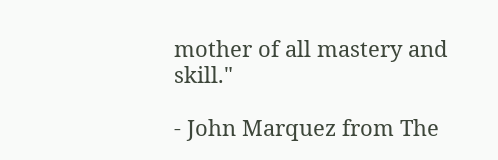mother of all mastery and skill."

- John Marquez from The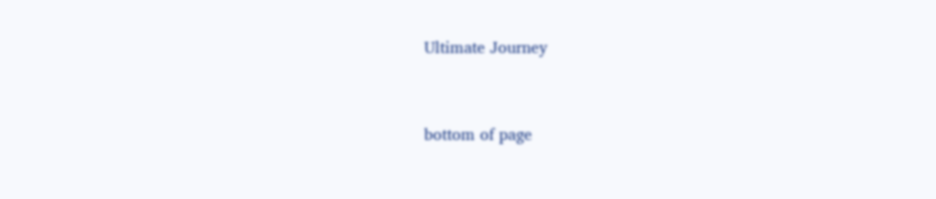Ultimate Journey


bottom of page